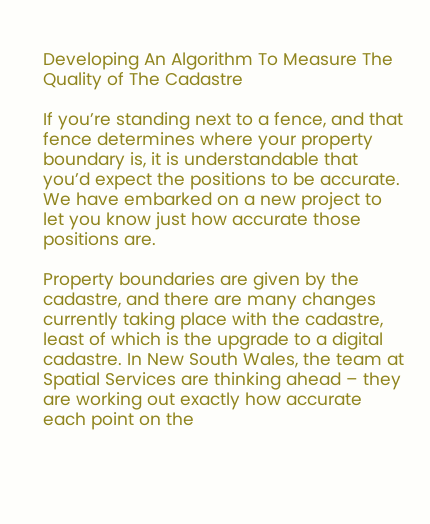Developing An Algorithm To Measure The Quality of The Cadastre

If you’re standing next to a fence, and that fence determines where your property boundary is, it is understandable that you’d expect the positions to be accurate. We have embarked on a new project to let you know just how accurate those positions are.

Property boundaries are given by the cadastre, and there are many changes currently taking place with the cadastre, least of which is the upgrade to a digital cadastre. In New South Wales, the team at Spatial Services are thinking ahead – they are working out exactly how accurate each point on the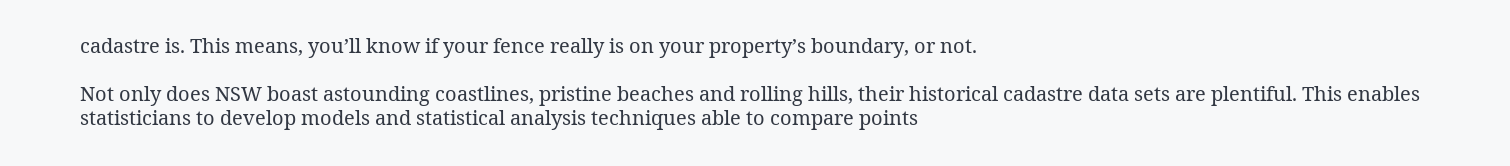cadastre is. This means, you’ll know if your fence really is on your property’s boundary, or not.

Not only does NSW boast astounding coastlines, pristine beaches and rolling hills, their historical cadastre data sets are plentiful. This enables statisticians to develop models and statistical analysis techniques able to compare points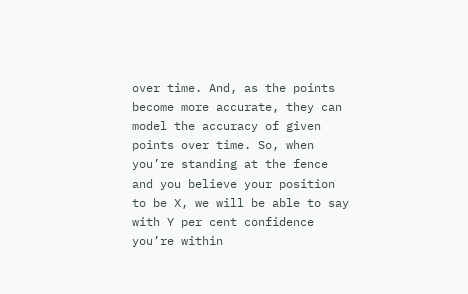over time. And, as the points become more accurate, they can model the accuracy of given points over time. So, when you’re standing at the fence and you believe your position to be X, we will be able to say with Y per cent confidence you’re within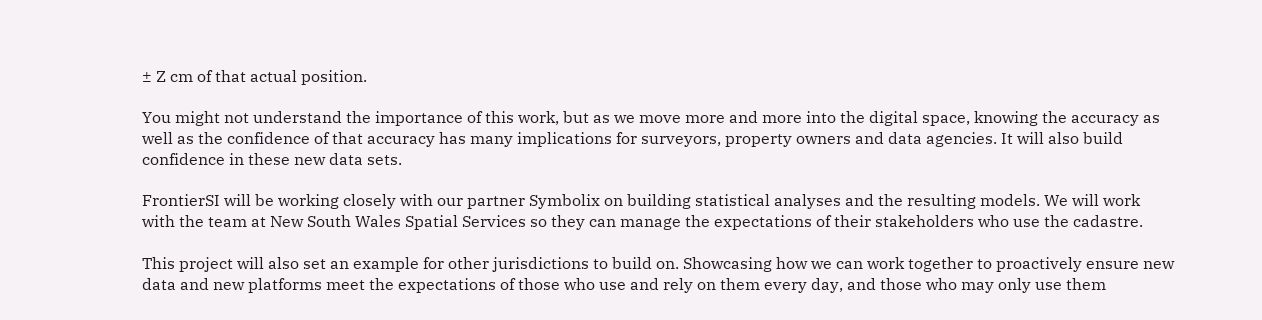± Z cm of that actual position.

You might not understand the importance of this work, but as we move more and more into the digital space, knowing the accuracy as well as the confidence of that accuracy has many implications for surveyors, property owners and data agencies. It will also build confidence in these new data sets.

FrontierSI will be working closely with our partner Symbolix on building statistical analyses and the resulting models. We will work with the team at New South Wales Spatial Services so they can manage the expectations of their stakeholders who use the cadastre.

This project will also set an example for other jurisdictions to build on. Showcasing how we can work together to proactively ensure new data and new platforms meet the expectations of those who use and rely on them every day, and those who may only use them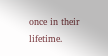once in their lifetime.